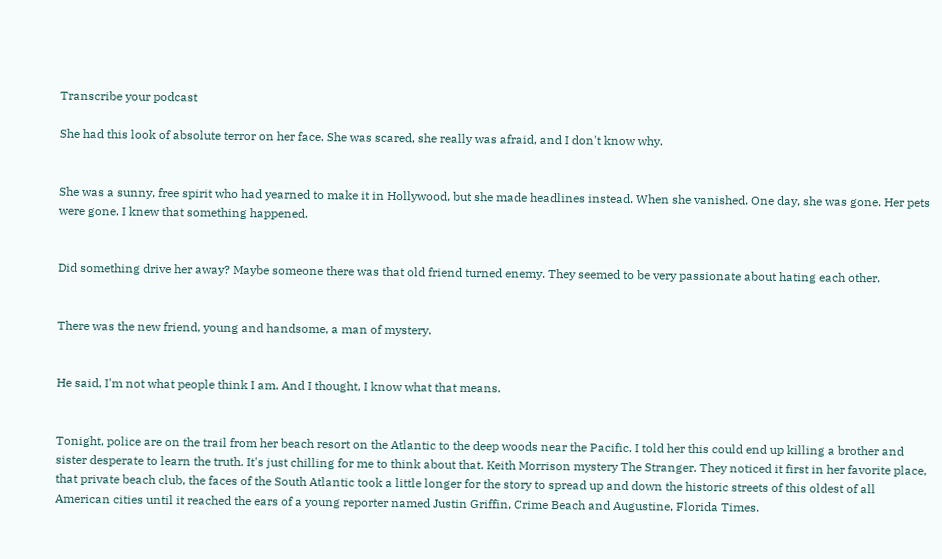Transcribe your podcast

She had this look of absolute terror on her face. She was scared, she really was afraid, and I don't know why.


She was a sunny, free spirit who had yearned to make it in Hollywood, but she made headlines instead. When she vanished. One day, she was gone. Her pets were gone. I knew that something happened.


Did something drive her away? Maybe someone there was that old friend turned enemy. They seemed to be very passionate about hating each other.


There was the new friend, young and handsome, a man of mystery.


He said, I'm not what people think I am. And I thought, I know what that means.


Tonight, police are on the trail from her beach resort on the Atlantic to the deep woods near the Pacific. I told her this could end up killing a brother and sister desperate to learn the truth. It's just chilling for me to think about that. Keith Morrison mystery The Stranger. They noticed it first in her favorite place, that private beach club, the faces of the South Atlantic took a little longer for the story to spread up and down the historic streets of this oldest of all American cities until it reached the ears of a young reporter named Justin Griffin, Crime Beach and Augustine, Florida Times.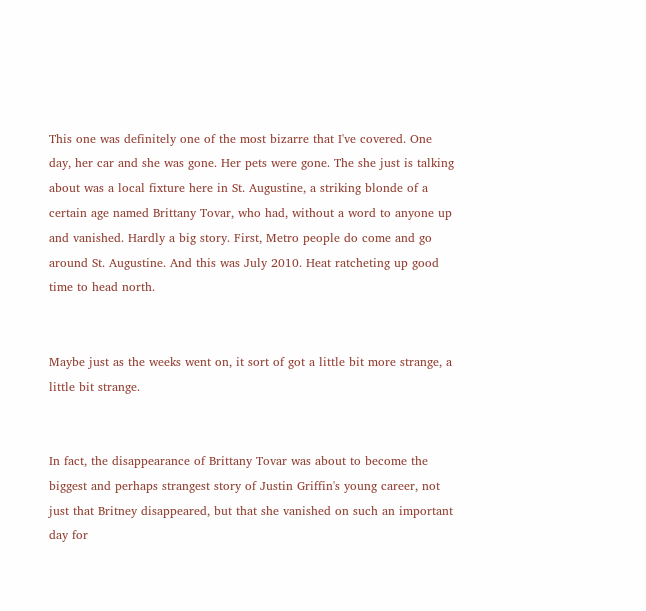This one was definitely one of the most bizarre that I've covered. One day, her car and she was gone. Her pets were gone. The she just is talking about was a local fixture here in St. Augustine, a striking blonde of a certain age named Brittany Tovar, who had, without a word to anyone up and vanished. Hardly a big story. First, Metro people do come and go around St. Augustine. And this was July 2010. Heat ratcheting up good time to head north.


Maybe just as the weeks went on, it sort of got a little bit more strange, a little bit strange.


In fact, the disappearance of Brittany Tovar was about to become the biggest and perhaps strangest story of Justin Griffin's young career, not just that Britney disappeared, but that she vanished on such an important day for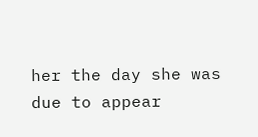her the day she was due to appear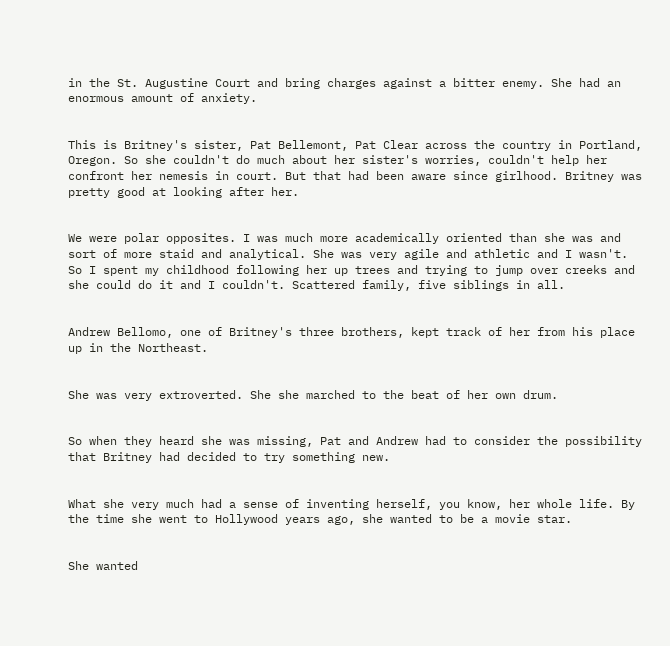in the St. Augustine Court and bring charges against a bitter enemy. She had an enormous amount of anxiety.


This is Britney's sister, Pat Bellemont, Pat Clear across the country in Portland, Oregon. So she couldn't do much about her sister's worries, couldn't help her confront her nemesis in court. But that had been aware since girlhood. Britney was pretty good at looking after her.


We were polar opposites. I was much more academically oriented than she was and sort of more staid and analytical. She was very agile and athletic and I wasn't. So I spent my childhood following her up trees and trying to jump over creeks and she could do it and I couldn't. Scattered family, five siblings in all.


Andrew Bellomo, one of Britney's three brothers, kept track of her from his place up in the Northeast.


She was very extroverted. She she marched to the beat of her own drum.


So when they heard she was missing, Pat and Andrew had to consider the possibility that Britney had decided to try something new.


What she very much had a sense of inventing herself, you know, her whole life. By the time she went to Hollywood years ago, she wanted to be a movie star.


She wanted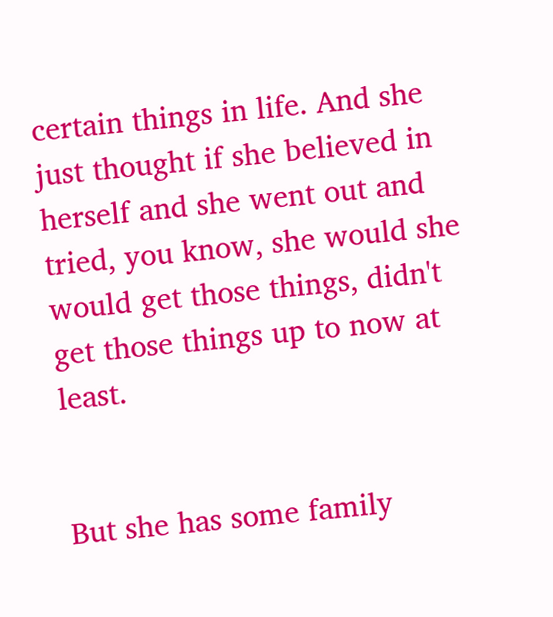certain things in life. And she just thought if she believed in herself and she went out and tried, you know, she would she would get those things, didn't get those things up to now at least.


But she has some family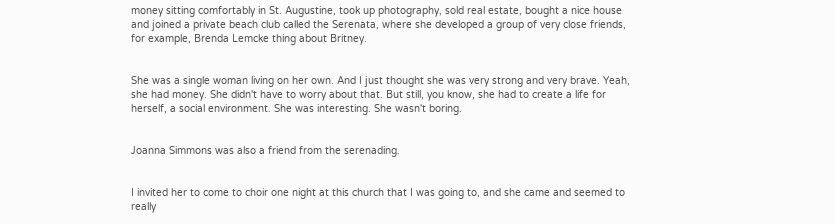money sitting comfortably in St. Augustine, took up photography, sold real estate, bought a nice house and joined a private beach club called the Serenata, where she developed a group of very close friends, for example, Brenda Lemcke thing about Britney.


She was a single woman living on her own. And I just thought she was very strong and very brave. Yeah, she had money. She didn't have to worry about that. But still, you know, she had to create a life for herself, a social environment. She was interesting. She wasn't boring.


Joanna Simmons was also a friend from the serenading.


I invited her to come to choir one night at this church that I was going to, and she came and seemed to really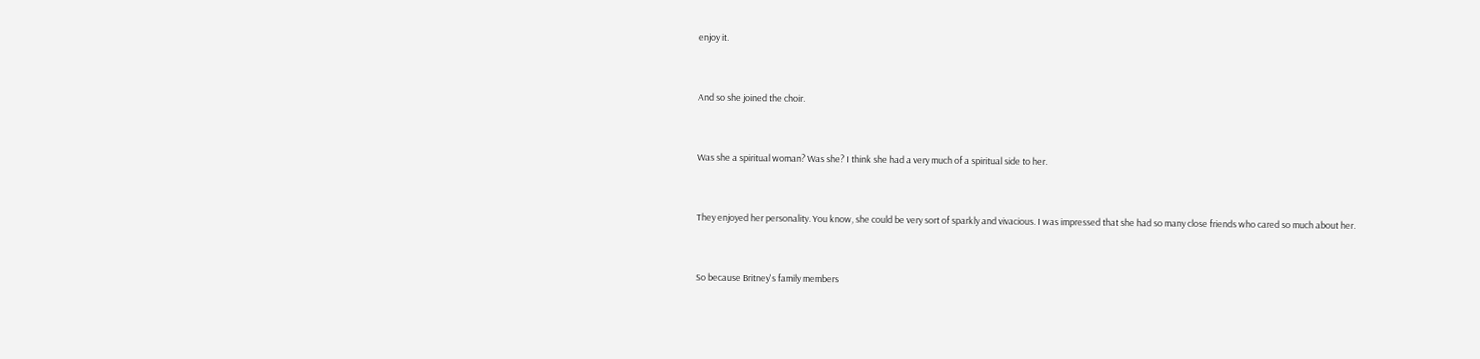enjoy it.


And so she joined the choir.


Was she a spiritual woman? Was she? I think she had a very much of a spiritual side to her.


They enjoyed her personality. You know, she could be very sort of sparkly and vivacious. I was impressed that she had so many close friends who cared so much about her.


So because Britney's family members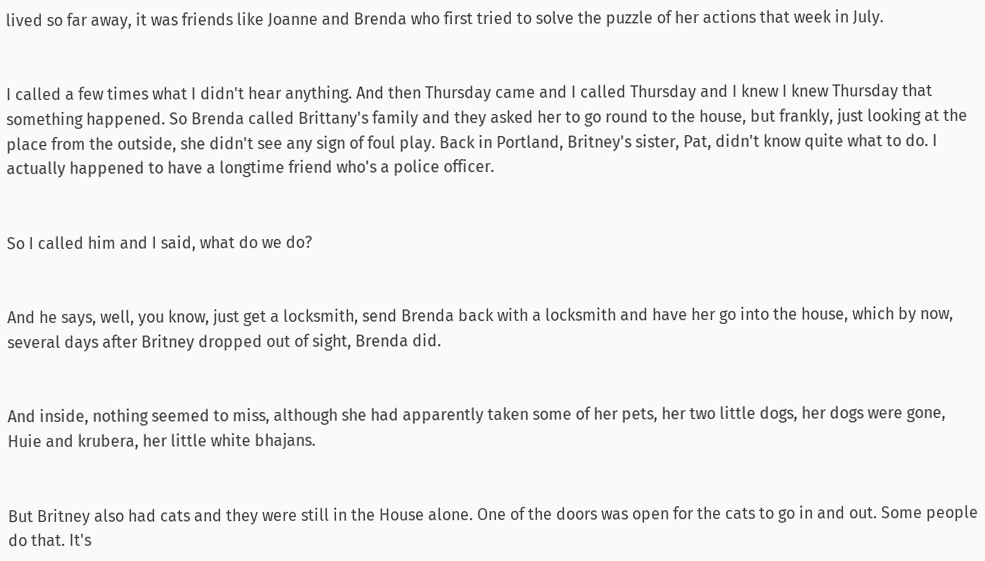lived so far away, it was friends like Joanne and Brenda who first tried to solve the puzzle of her actions that week in July.


I called a few times what I didn't hear anything. And then Thursday came and I called Thursday and I knew I knew Thursday that something happened. So Brenda called Brittany's family and they asked her to go round to the house, but frankly, just looking at the place from the outside, she didn't see any sign of foul play. Back in Portland, Britney's sister, Pat, didn't know quite what to do. I actually happened to have a longtime friend who's a police officer.


So I called him and I said, what do we do?


And he says, well, you know, just get a locksmith, send Brenda back with a locksmith and have her go into the house, which by now, several days after Britney dropped out of sight, Brenda did.


And inside, nothing seemed to miss, although she had apparently taken some of her pets, her two little dogs, her dogs were gone, Huie and krubera, her little white bhajans.


But Britney also had cats and they were still in the House alone. One of the doors was open for the cats to go in and out. Some people do that. It's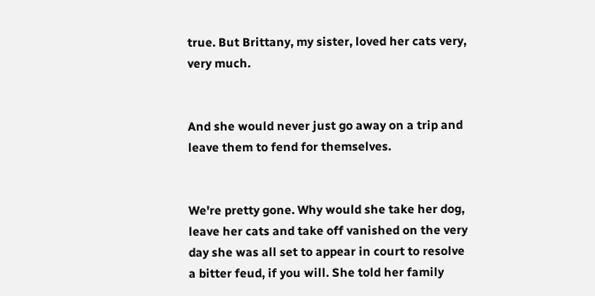true. But Brittany, my sister, loved her cats very, very much.


And she would never just go away on a trip and leave them to fend for themselves.


We're pretty gone. Why would she take her dog, leave her cats and take off vanished on the very day she was all set to appear in court to resolve a bitter feud, if you will. She told her family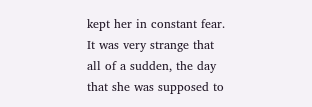kept her in constant fear. It was very strange that all of a sudden, the day that she was supposed to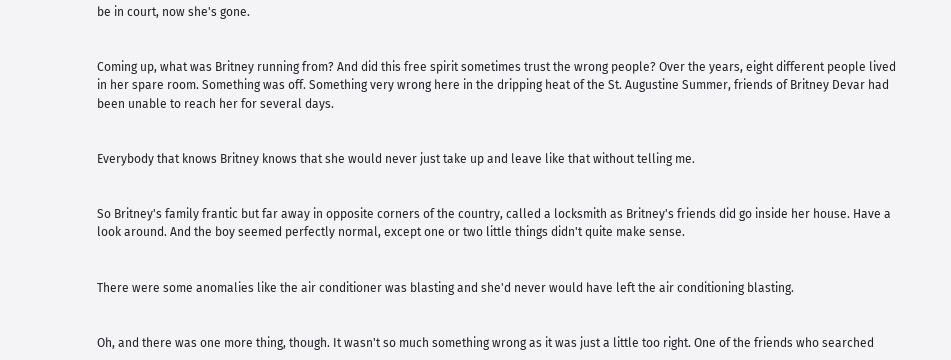be in court, now she's gone.


Coming up, what was Britney running from? And did this free spirit sometimes trust the wrong people? Over the years, eight different people lived in her spare room. Something was off. Something very wrong here in the dripping heat of the St. Augustine Summer, friends of Britney Devar had been unable to reach her for several days.


Everybody that knows Britney knows that she would never just take up and leave like that without telling me.


So Britney's family frantic but far away in opposite corners of the country, called a locksmith as Britney's friends did go inside her house. Have a look around. And the boy seemed perfectly normal, except one or two little things didn't quite make sense.


There were some anomalies like the air conditioner was blasting and she'd never would have left the air conditioning blasting.


Oh, and there was one more thing, though. It wasn't so much something wrong as it was just a little too right. One of the friends who searched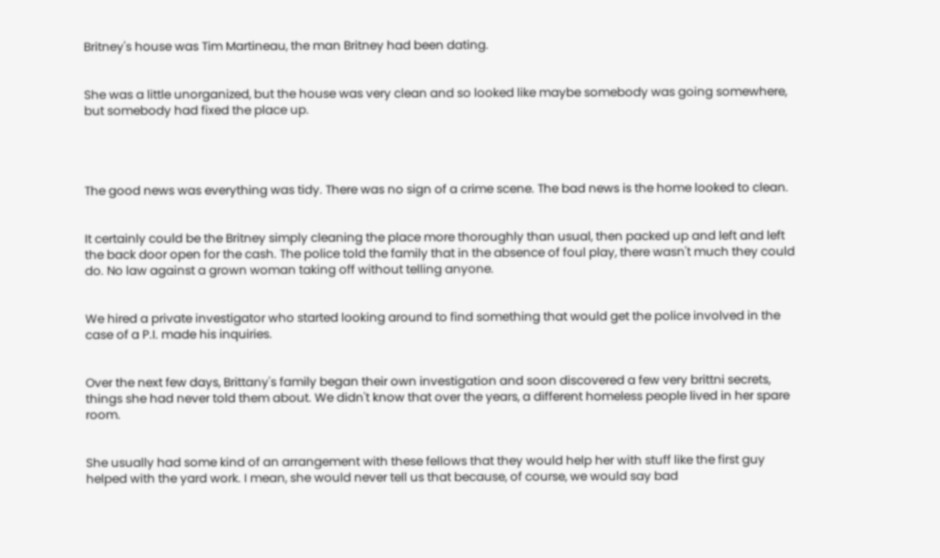Britney's house was Tim Martineau, the man Britney had been dating.


She was a little unorganized, but the house was very clean and so looked like maybe somebody was going somewhere, but somebody had fixed the place up.




The good news was everything was tidy. There was no sign of a crime scene. The bad news is the home looked to clean.


It certainly could be the Britney simply cleaning the place more thoroughly than usual, then packed up and left and left the back door open for the cash. The police told the family that in the absence of foul play, there wasn't much they could do. No law against a grown woman taking off without telling anyone.


We hired a private investigator who started looking around to find something that would get the police involved in the case of a P.I. made his inquiries.


Over the next few days, Brittany's family began their own investigation and soon discovered a few very brittni secrets, things she had never told them about. We didn't know that over the years, a different homeless people lived in her spare room.


She usually had some kind of an arrangement with these fellows that they would help her with stuff like the first guy helped with the yard work. I mean, she would never tell us that because, of course, we would say bad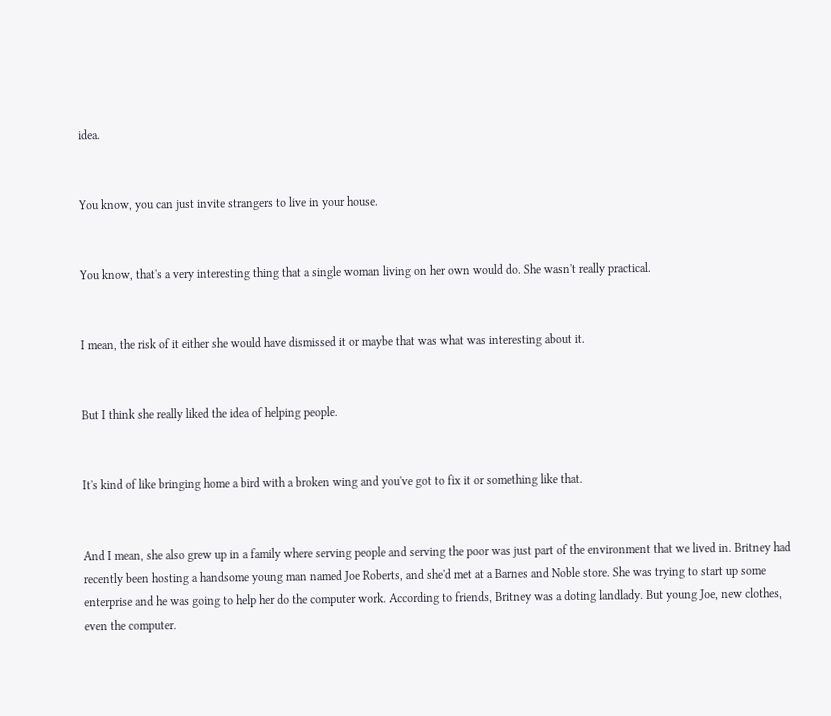idea.


You know, you can just invite strangers to live in your house.


You know, that's a very interesting thing that a single woman living on her own would do. She wasn't really practical.


I mean, the risk of it either she would have dismissed it or maybe that was what was interesting about it.


But I think she really liked the idea of helping people.


It's kind of like bringing home a bird with a broken wing and you've got to fix it or something like that.


And I mean, she also grew up in a family where serving people and serving the poor was just part of the environment that we lived in. Britney had recently been hosting a handsome young man named Joe Roberts, and she'd met at a Barnes and Noble store. She was trying to start up some enterprise and he was going to help her do the computer work. According to friends, Britney was a doting landlady. But young Joe, new clothes, even the computer.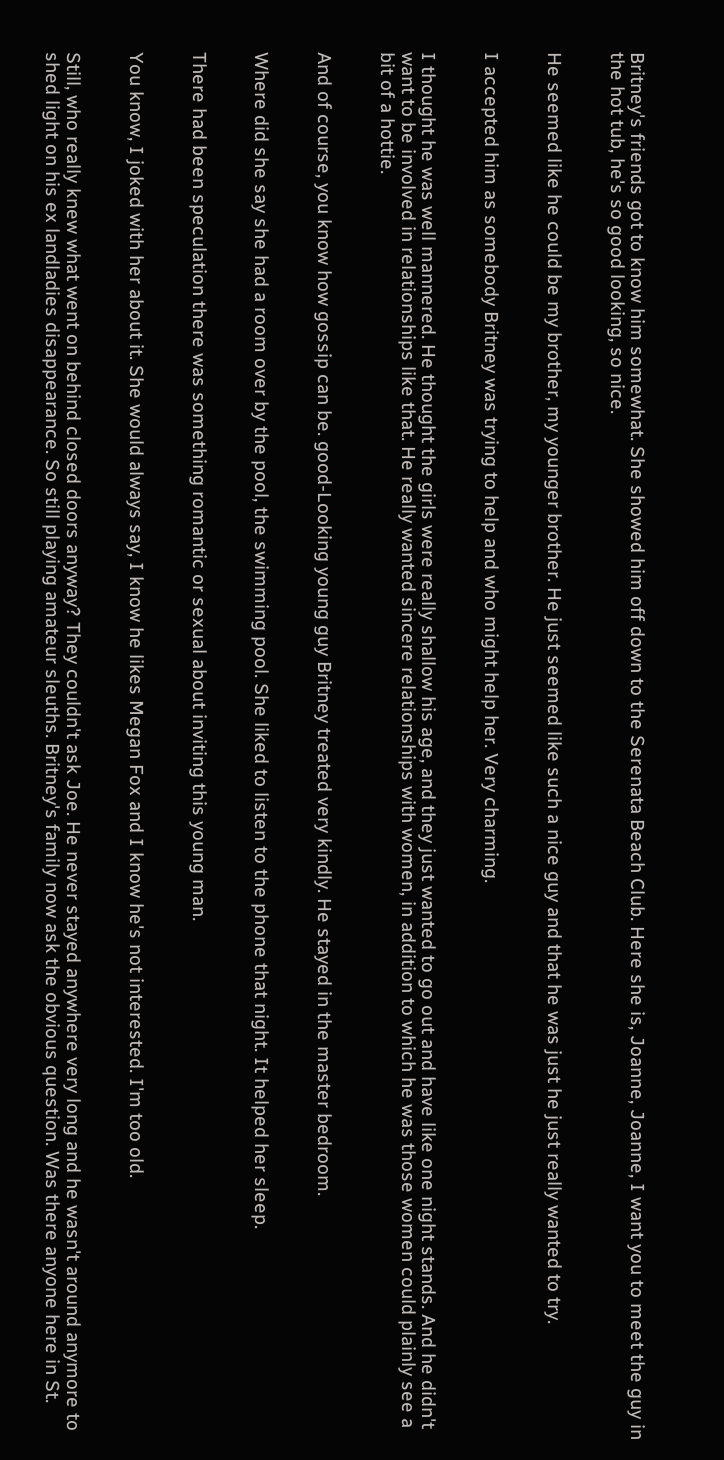Britney's friends got to know him somewhat. She showed him off down to the Serenata Beach Club. Here she is, Joanne, Joanne, I want you to meet the guy in the hot tub, he's so good looking, so nice.


He seemed like he could be my brother, my younger brother. He just seemed like such a nice guy and that he was just he just really wanted to try.


I accepted him as somebody Britney was trying to help and who might help her. Very charming.


I thought he was well mannered. He thought the girls were really shallow his age, and they just wanted to go out and have like one night stands. And he didn't want to be involved in relationships like that. He really wanted sincere relationships with women, in addition to which he was those women could plainly see a bit of a hottie.


And of course, you know how gossip can be. good-Looking young guy Britney treated very kindly. He stayed in the master bedroom.


Where did she say she had a room over by the pool, the swimming pool. She liked to listen to the phone that night. It helped her sleep.


There had been speculation there was something romantic or sexual about inviting this young man.


You know, I joked with her about it. She would always say, I know he likes Megan Fox and I know he's not interested. I'm too old.


Still, who really knew what went on behind closed doors anyway? They couldn't ask Joe. He never stayed anywhere very long and he wasn't around anymore to shed light on his ex landladies disappearance. So still playing amateur sleuths. Britney's family now ask the obvious question. Was there anyone here in St.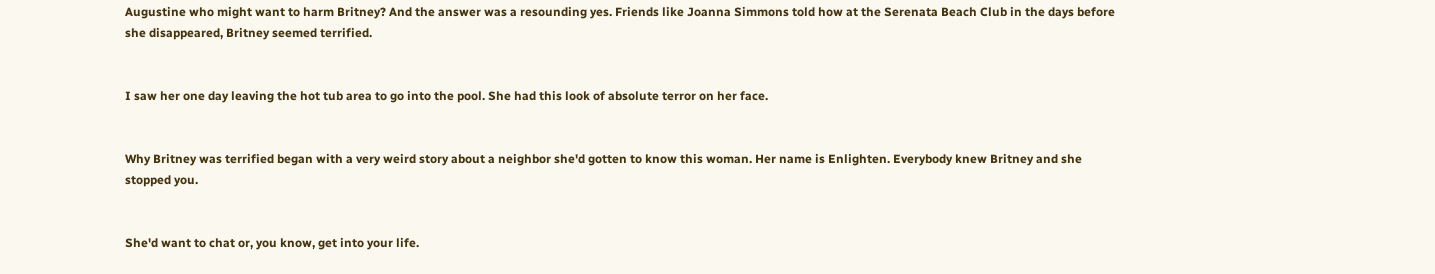Augustine who might want to harm Britney? And the answer was a resounding yes. Friends like Joanna Simmons told how at the Serenata Beach Club in the days before she disappeared, Britney seemed terrified.


I saw her one day leaving the hot tub area to go into the pool. She had this look of absolute terror on her face.


Why Britney was terrified began with a very weird story about a neighbor she'd gotten to know this woman. Her name is Enlighten. Everybody knew Britney and she stopped you.


She'd want to chat or, you know, get into your life.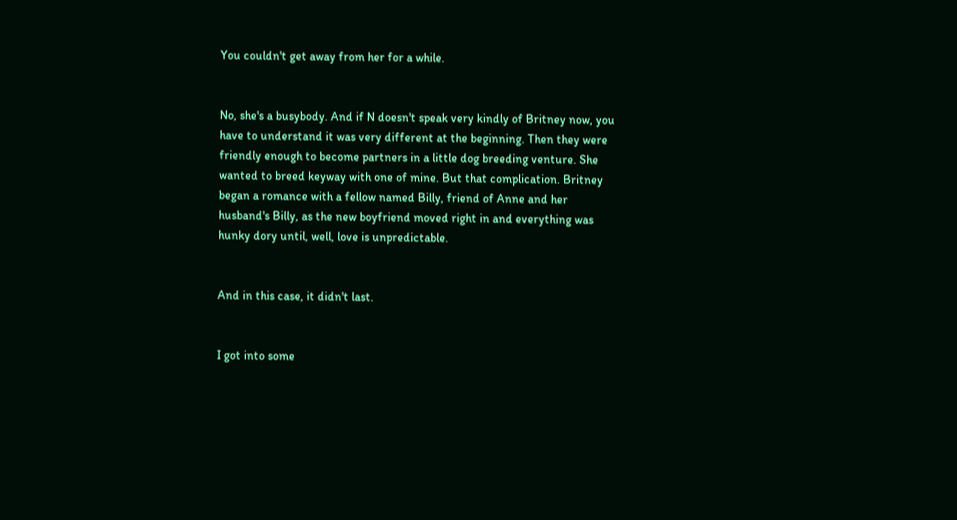You couldn't get away from her for a while.


No, she's a busybody. And if N doesn't speak very kindly of Britney now, you have to understand it was very different at the beginning. Then they were friendly enough to become partners in a little dog breeding venture. She wanted to breed keyway with one of mine. But that complication. Britney began a romance with a fellow named Billy, friend of Anne and her husband's Billy, as the new boyfriend moved right in and everything was hunky dory until, well, love is unpredictable.


And in this case, it didn't last.


I got into some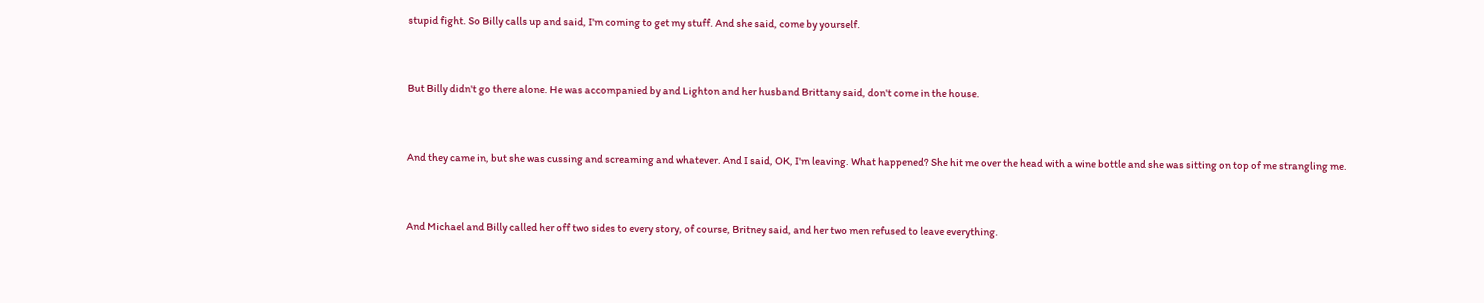stupid fight. So Billy calls up and said, I'm coming to get my stuff. And she said, come by yourself.


But Billy didn't go there alone. He was accompanied by and Lighton and her husband Brittany said, don't come in the house.


And they came in, but she was cussing and screaming and whatever. And I said, OK, I'm leaving. What happened? She hit me over the head with a wine bottle and she was sitting on top of me strangling me.


And Michael and Billy called her off two sides to every story, of course, Britney said, and her two men refused to leave everything.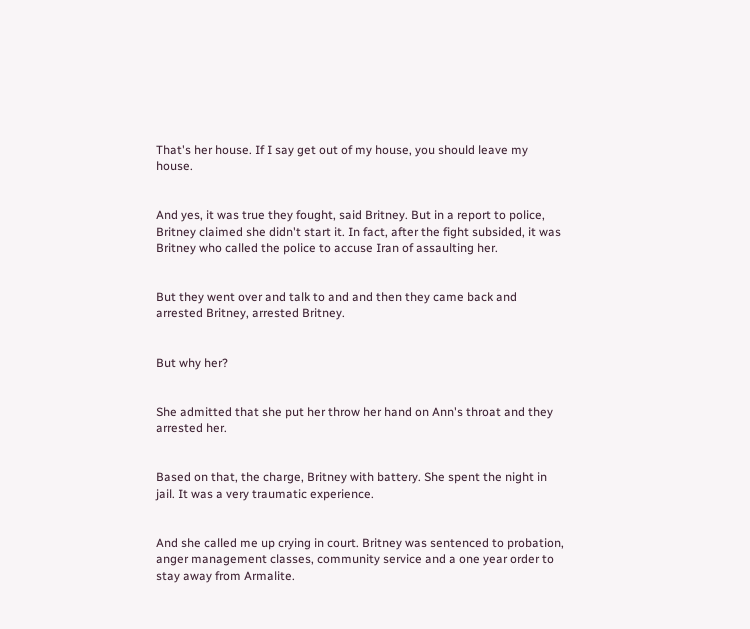That's her house. If I say get out of my house, you should leave my house.


And yes, it was true they fought, said Britney. But in a report to police, Britney claimed she didn't start it. In fact, after the fight subsided, it was Britney who called the police to accuse Iran of assaulting her.


But they went over and talk to and and then they came back and arrested Britney, arrested Britney.


But why her?


She admitted that she put her throw her hand on Ann's throat and they arrested her.


Based on that, the charge, Britney with battery. She spent the night in jail. It was a very traumatic experience.


And she called me up crying in court. Britney was sentenced to probation, anger management classes, community service and a one year order to stay away from Armalite.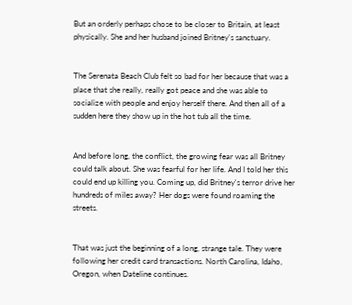But an orderly perhaps chose to be closer to Britain, at least physically. She and her husband joined Britney's sanctuary.


The Serenata Beach Club felt so bad for her because that was a place that she really, really got peace and she was able to socialize with people and enjoy herself there. And then all of a sudden here they show up in the hot tub all the time.


And before long, the conflict, the growing fear was all Britney could talk about. She was fearful for her life. And I told her this could end up killing you. Coming up, did Britney's terror drive her hundreds of miles away? Her dogs were found roaming the streets.


That was just the beginning of a long, strange tale. They were following her credit card transactions. North Carolina, Idaho, Oregon, when Dateline continues.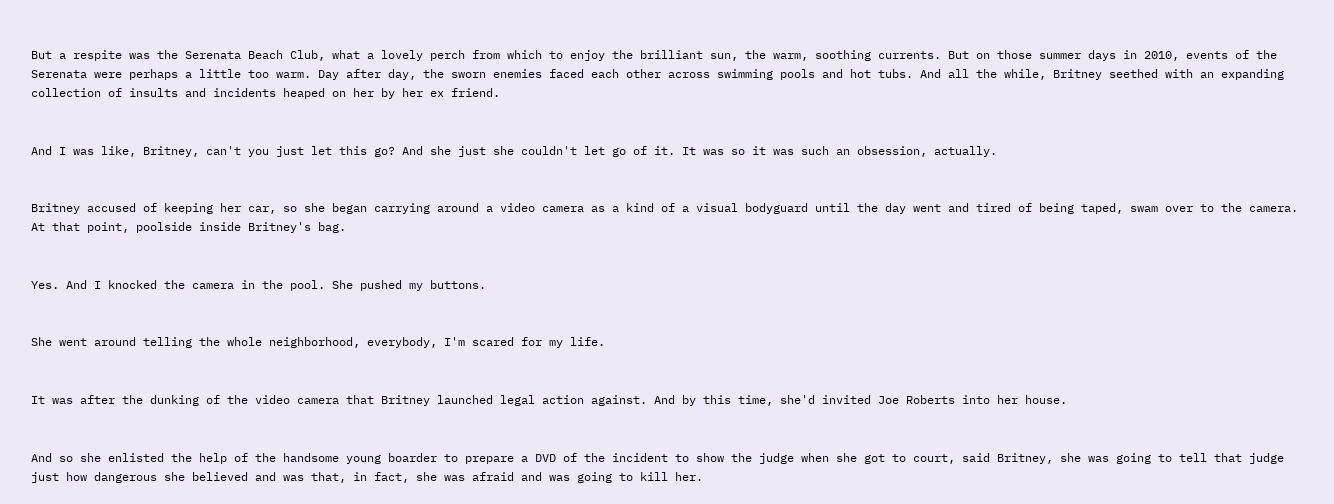But a respite was the Serenata Beach Club, what a lovely perch from which to enjoy the brilliant sun, the warm, soothing currents. But on those summer days in 2010, events of the Serenata were perhaps a little too warm. Day after day, the sworn enemies faced each other across swimming pools and hot tubs. And all the while, Britney seethed with an expanding collection of insults and incidents heaped on her by her ex friend.


And I was like, Britney, can't you just let this go? And she just she couldn't let go of it. It was so it was such an obsession, actually.


Britney accused of keeping her car, so she began carrying around a video camera as a kind of a visual bodyguard until the day went and tired of being taped, swam over to the camera. At that point, poolside inside Britney's bag.


Yes. And I knocked the camera in the pool. She pushed my buttons.


She went around telling the whole neighborhood, everybody, I'm scared for my life.


It was after the dunking of the video camera that Britney launched legal action against. And by this time, she'd invited Joe Roberts into her house.


And so she enlisted the help of the handsome young boarder to prepare a DVD of the incident to show the judge when she got to court, said Britney, she was going to tell that judge just how dangerous she believed and was that, in fact, she was afraid and was going to kill her.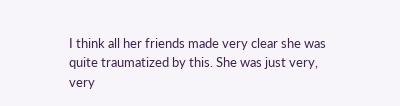I think all her friends made very clear she was quite traumatized by this. She was just very, very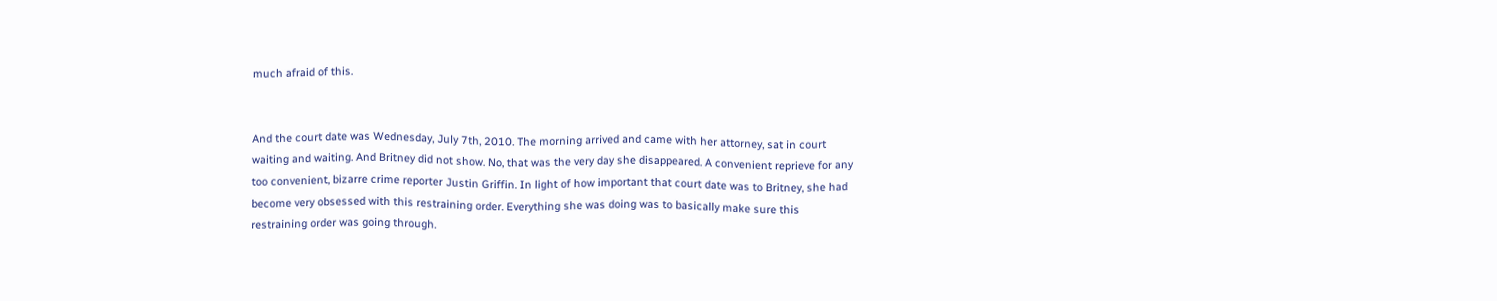much afraid of this.


And the court date was Wednesday, July 7th, 2010. The morning arrived and came with her attorney, sat in court waiting and waiting. And Britney did not show. No, that was the very day she disappeared. A convenient reprieve for any too convenient, bizarre crime reporter Justin Griffin. In light of how important that court date was to Britney, she had become very obsessed with this restraining order. Everything she was doing was to basically make sure this restraining order was going through.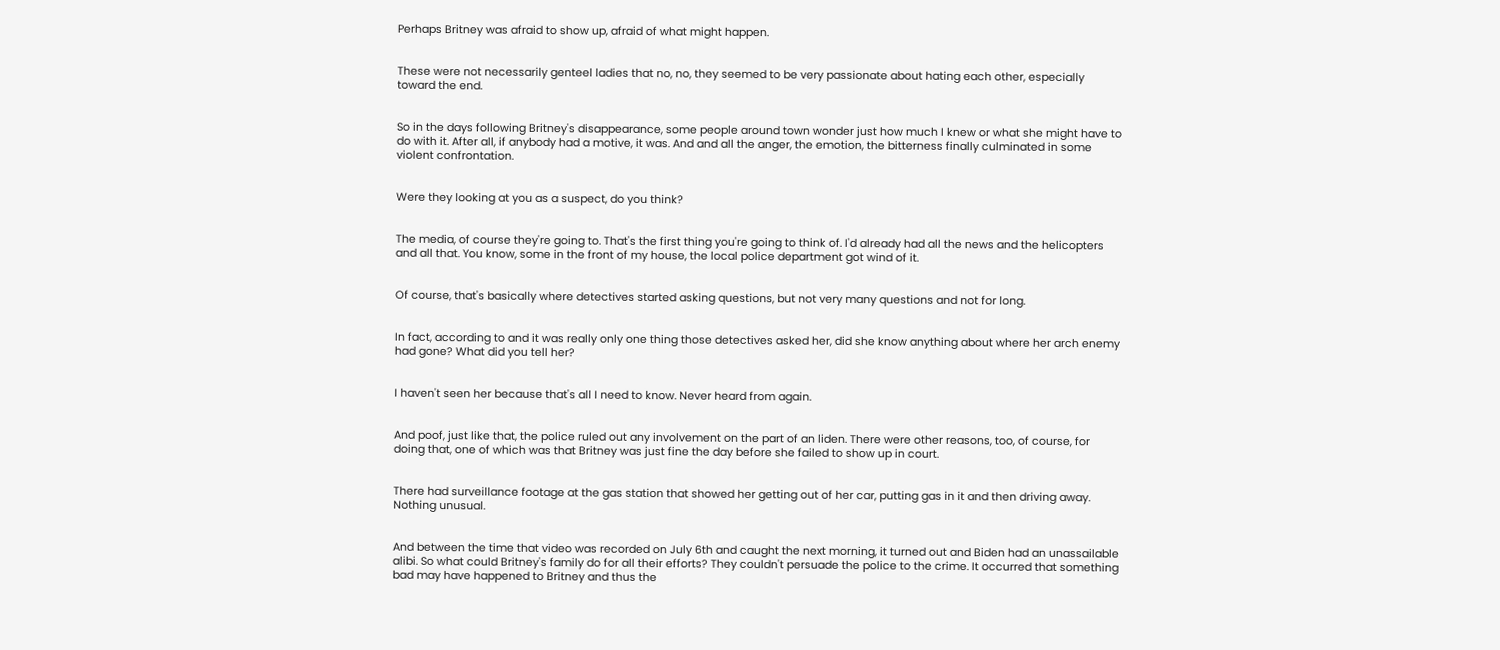Perhaps Britney was afraid to show up, afraid of what might happen.


These were not necessarily genteel ladies that no, no, they seemed to be very passionate about hating each other, especially toward the end.


So in the days following Britney's disappearance, some people around town wonder just how much I knew or what she might have to do with it. After all, if anybody had a motive, it was. And and all the anger, the emotion, the bitterness finally culminated in some violent confrontation.


Were they looking at you as a suspect, do you think?


The media, of course they're going to. That's the first thing you're going to think of. I'd already had all the news and the helicopters and all that. You know, some in the front of my house, the local police department got wind of it.


Of course, that's basically where detectives started asking questions, but not very many questions and not for long.


In fact, according to and it was really only one thing those detectives asked her, did she know anything about where her arch enemy had gone? What did you tell her?


I haven't seen her because that's all I need to know. Never heard from again.


And poof, just like that, the police ruled out any involvement on the part of an liden. There were other reasons, too, of course, for doing that, one of which was that Britney was just fine the day before she failed to show up in court.


There had surveillance footage at the gas station that showed her getting out of her car, putting gas in it and then driving away. Nothing unusual.


And between the time that video was recorded on July 6th and caught the next morning, it turned out and Biden had an unassailable alibi. So what could Britney's family do for all their efforts? They couldn't persuade the police to the crime. It occurred that something bad may have happened to Britney and thus the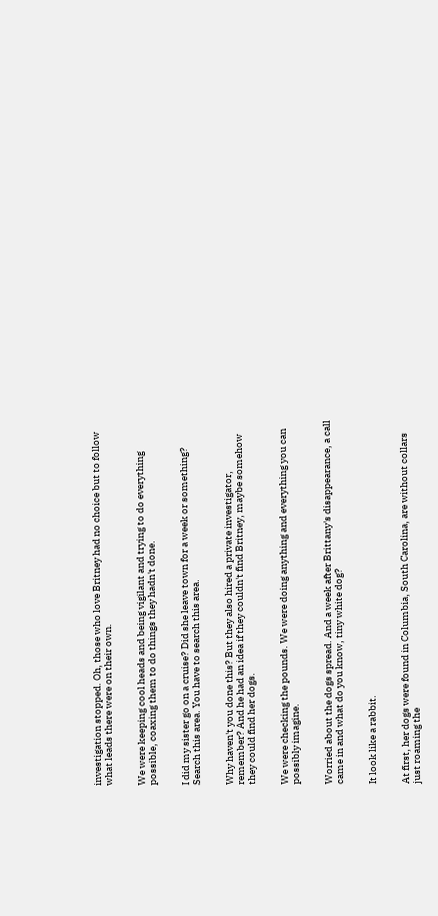investigation stopped. Oh, those who love Britney had no choice but to follow what leads there were on their own.


We were keeping cool heads and being vigilant and trying to do everything possible, coaxing them to do things they hadn't done.


I did my sister go on a cruise? Did she leave town for a week or something? Search this area. You have to search this area.


Why haven't you done this? But they also hired a private investigator, remember? And he had an idea if they couldn't find Britney, maybe somehow they could find her dogs.


We were checking the pounds. We were doing anything and everything you can possibly imagine.


Worried about the dogs spread. And a week after Brittany's disappearance, a call came in and what do you know, tiny white dog?


It look like a rabbit.


At first, her dogs were found in Columbia, South Carolina, are without collars just roaming the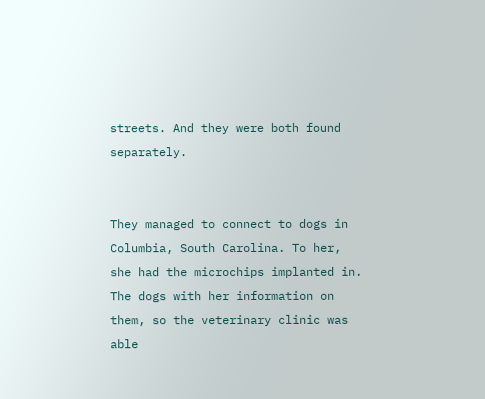streets. And they were both found separately.


They managed to connect to dogs in Columbia, South Carolina. To her, she had the microchips implanted in. The dogs with her information on them, so the veterinary clinic was able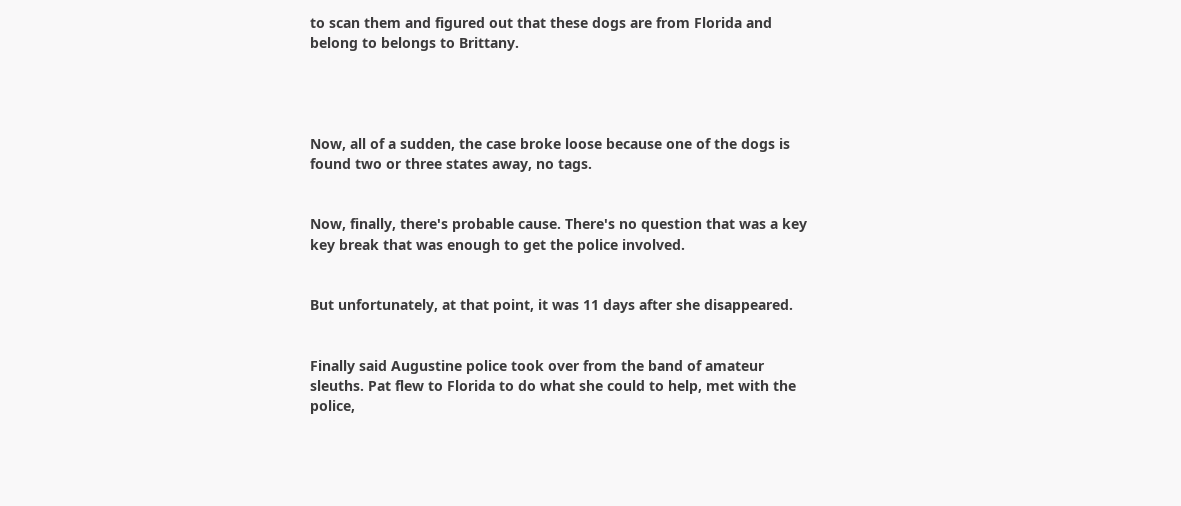to scan them and figured out that these dogs are from Florida and belong to belongs to Brittany.




Now, all of a sudden, the case broke loose because one of the dogs is found two or three states away, no tags.


Now, finally, there's probable cause. There's no question that was a key key break that was enough to get the police involved.


But unfortunately, at that point, it was 11 days after she disappeared.


Finally said Augustine police took over from the band of amateur sleuths. Pat flew to Florida to do what she could to help, met with the police,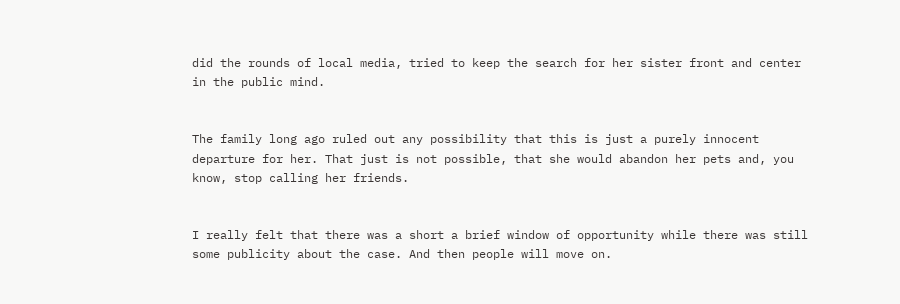did the rounds of local media, tried to keep the search for her sister front and center in the public mind.


The family long ago ruled out any possibility that this is just a purely innocent departure for her. That just is not possible, that she would abandon her pets and, you know, stop calling her friends.


I really felt that there was a short a brief window of opportunity while there was still some publicity about the case. And then people will move on.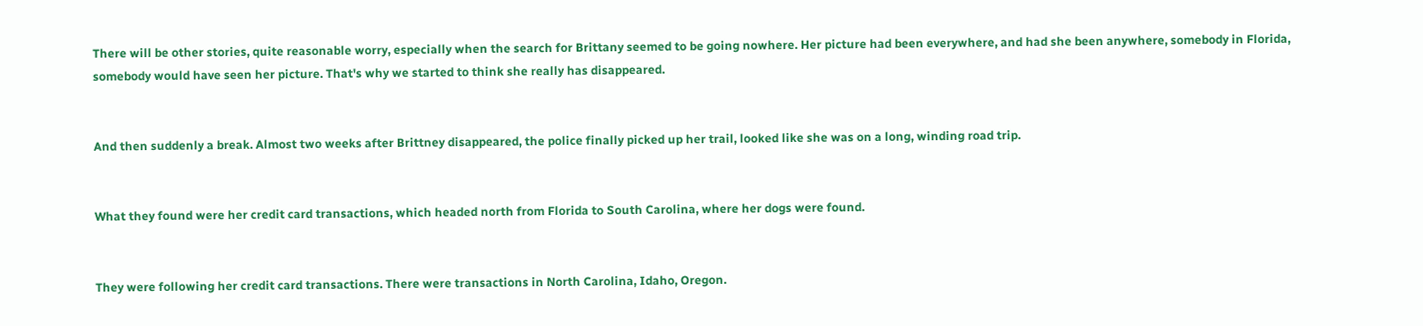There will be other stories, quite reasonable worry, especially when the search for Brittany seemed to be going nowhere. Her picture had been everywhere, and had she been anywhere, somebody in Florida, somebody would have seen her picture. That's why we started to think she really has disappeared.


And then suddenly a break. Almost two weeks after Brittney disappeared, the police finally picked up her trail, looked like she was on a long, winding road trip.


What they found were her credit card transactions, which headed north from Florida to South Carolina, where her dogs were found.


They were following her credit card transactions. There were transactions in North Carolina, Idaho, Oregon.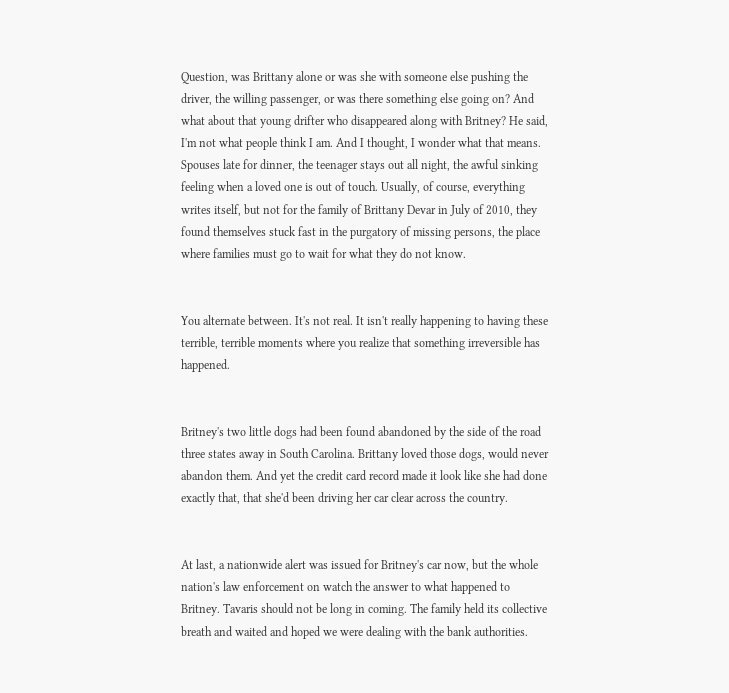Question, was Brittany alone or was she with someone else pushing the driver, the willing passenger, or was there something else going on? And what about that young drifter who disappeared along with Britney? He said, I'm not what people think I am. And I thought, I wonder what that means. Spouses late for dinner, the teenager stays out all night, the awful sinking feeling when a loved one is out of touch. Usually, of course, everything writes itself, but not for the family of Brittany Devar in July of 2010, they found themselves stuck fast in the purgatory of missing persons, the place where families must go to wait for what they do not know.


You alternate between. It's not real. It isn't really happening to having these terrible, terrible moments where you realize that something irreversible has happened.


Britney's two little dogs had been found abandoned by the side of the road three states away in South Carolina. Brittany loved those dogs, would never abandon them. And yet the credit card record made it look like she had done exactly that, that she'd been driving her car clear across the country.


At last, a nationwide alert was issued for Britney's car now, but the whole nation's law enforcement on watch the answer to what happened to Britney. Tavaris should not be long in coming. The family held its collective breath and waited and hoped we were dealing with the bank authorities.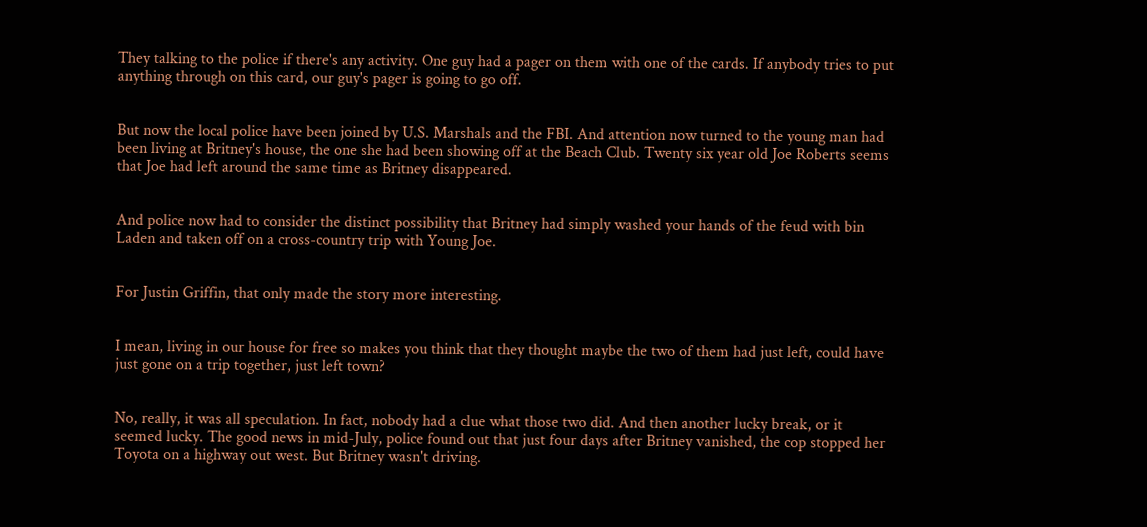They talking to the police if there's any activity. One guy had a pager on them with one of the cards. If anybody tries to put anything through on this card, our guy's pager is going to go off.


But now the local police have been joined by U.S. Marshals and the FBI. And attention now turned to the young man had been living at Britney's house, the one she had been showing off at the Beach Club. Twenty six year old Joe Roberts seems that Joe had left around the same time as Britney disappeared.


And police now had to consider the distinct possibility that Britney had simply washed your hands of the feud with bin Laden and taken off on a cross-country trip with Young Joe.


For Justin Griffin, that only made the story more interesting.


I mean, living in our house for free so makes you think that they thought maybe the two of them had just left, could have just gone on a trip together, just left town?


No, really, it was all speculation. In fact, nobody had a clue what those two did. And then another lucky break, or it seemed lucky. The good news in mid-July, police found out that just four days after Britney vanished, the cop stopped her Toyota on a highway out west. But Britney wasn't driving.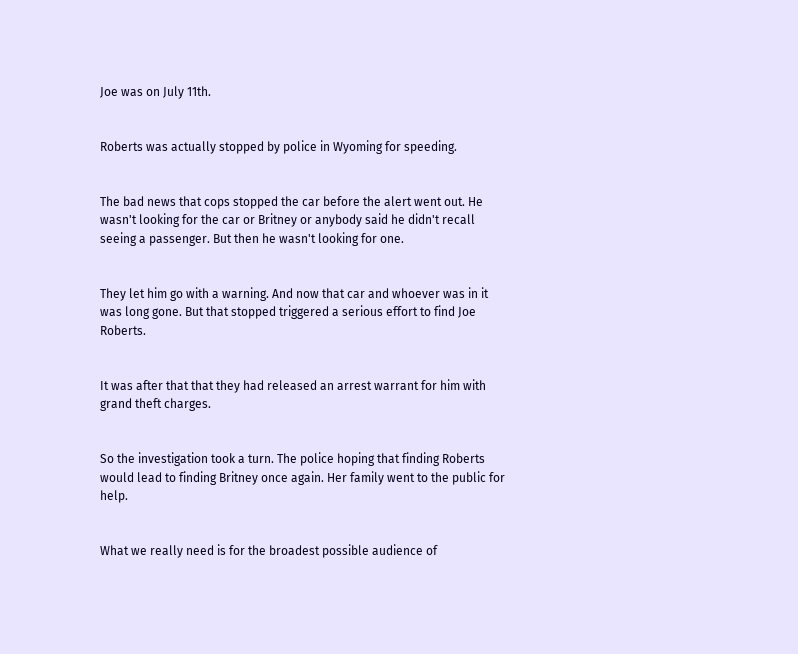Joe was on July 11th.


Roberts was actually stopped by police in Wyoming for speeding.


The bad news that cops stopped the car before the alert went out. He wasn't looking for the car or Britney or anybody said he didn't recall seeing a passenger. But then he wasn't looking for one.


They let him go with a warning. And now that car and whoever was in it was long gone. But that stopped triggered a serious effort to find Joe Roberts.


It was after that that they had released an arrest warrant for him with grand theft charges.


So the investigation took a turn. The police hoping that finding Roberts would lead to finding Britney once again. Her family went to the public for help.


What we really need is for the broadest possible audience of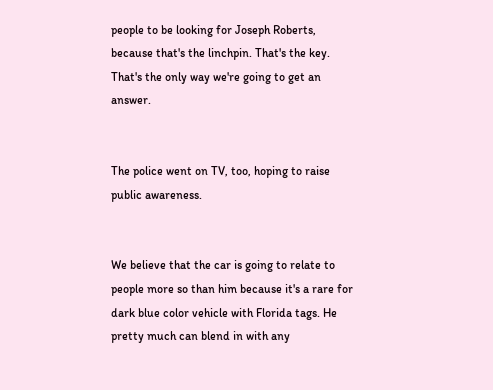people to be looking for Joseph Roberts, because that's the linchpin. That's the key. That's the only way we're going to get an answer.


The police went on TV, too, hoping to raise public awareness.


We believe that the car is going to relate to people more so than him because it's a rare for dark blue color vehicle with Florida tags. He pretty much can blend in with any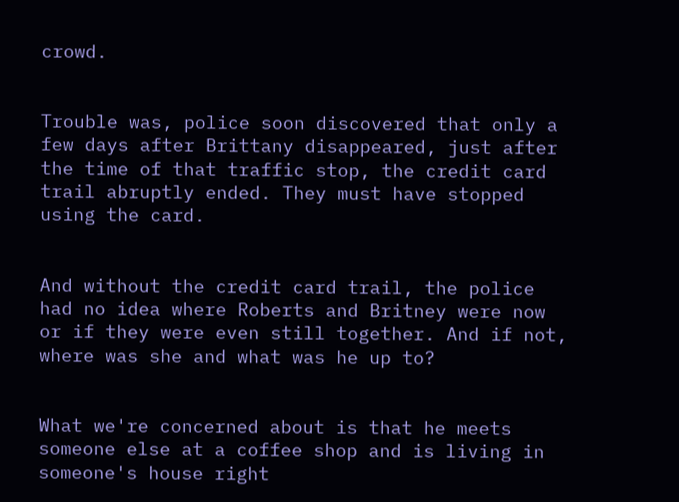crowd.


Trouble was, police soon discovered that only a few days after Brittany disappeared, just after the time of that traffic stop, the credit card trail abruptly ended. They must have stopped using the card.


And without the credit card trail, the police had no idea where Roberts and Britney were now or if they were even still together. And if not, where was she and what was he up to?


What we're concerned about is that he meets someone else at a coffee shop and is living in someone's house right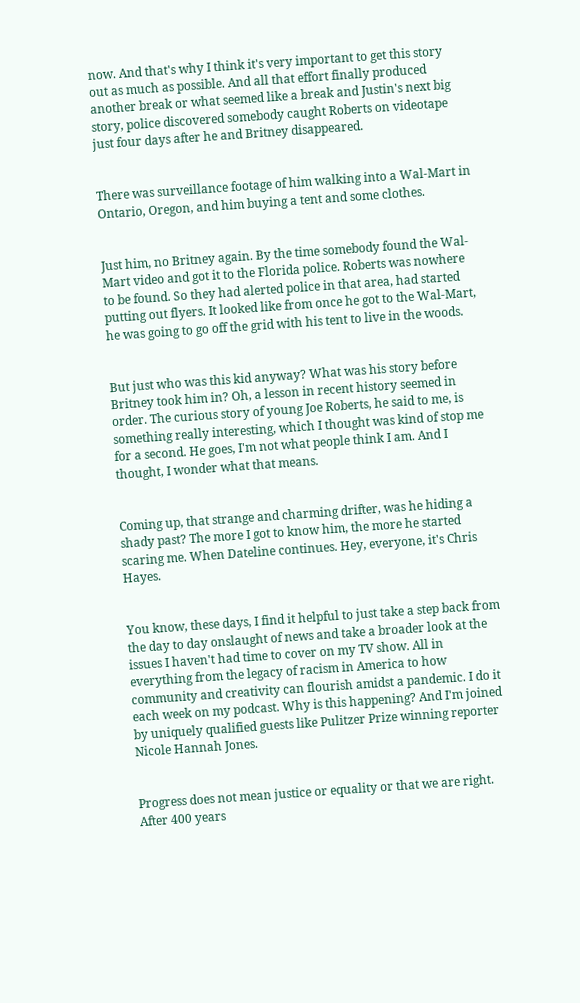now. And that's why I think it's very important to get this story out as much as possible. And all that effort finally produced another break or what seemed like a break and Justin's next big story, police discovered somebody caught Roberts on videotape just four days after he and Britney disappeared.


There was surveillance footage of him walking into a Wal-Mart in Ontario, Oregon, and him buying a tent and some clothes.


Just him, no Britney again. By the time somebody found the Wal-Mart video and got it to the Florida police. Roberts was nowhere to be found. So they had alerted police in that area, had started putting out flyers. It looked like from once he got to the Wal-Mart, he was going to go off the grid with his tent to live in the woods.


But just who was this kid anyway? What was his story before Britney took him in? Oh, a lesson in recent history seemed in order. The curious story of young Joe Roberts, he said to me, is something really interesting, which I thought was kind of stop me for a second. He goes, I'm not what people think I am. And I thought, I wonder what that means.


Coming up, that strange and charming drifter, was he hiding a shady past? The more I got to know him, the more he started scaring me. When Dateline continues. Hey, everyone, it's Chris Hayes.


You know, these days, I find it helpful to just take a step back from the day to day onslaught of news and take a broader look at the issues I haven't had time to cover on my TV show. All in everything from the legacy of racism in America to how community and creativity can flourish amidst a pandemic. I do it each week on my podcast. Why is this happening? And I'm joined by uniquely qualified guests like Pulitzer Prize winning reporter Nicole Hannah Jones.


Progress does not mean justice or equality or that we are right. After 400 years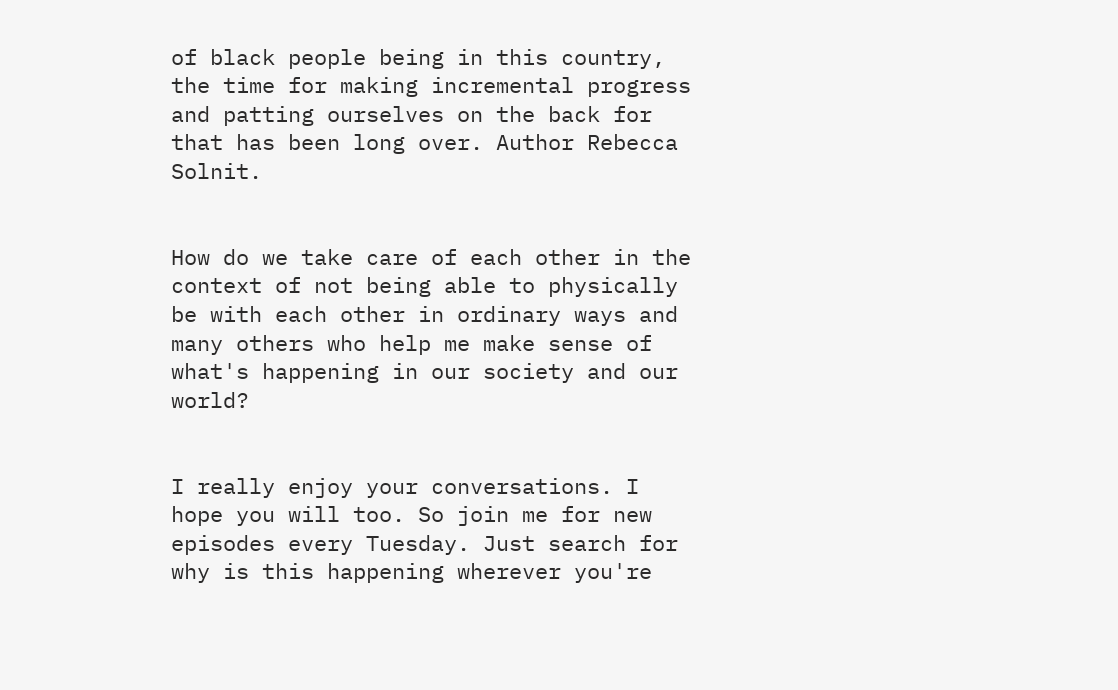of black people being in this country, the time for making incremental progress and patting ourselves on the back for that has been long over. Author Rebecca Solnit.


How do we take care of each other in the context of not being able to physically be with each other in ordinary ways and many others who help me make sense of what's happening in our society and our world?


I really enjoy your conversations. I hope you will too. So join me for new episodes every Tuesday. Just search for why is this happening wherever you're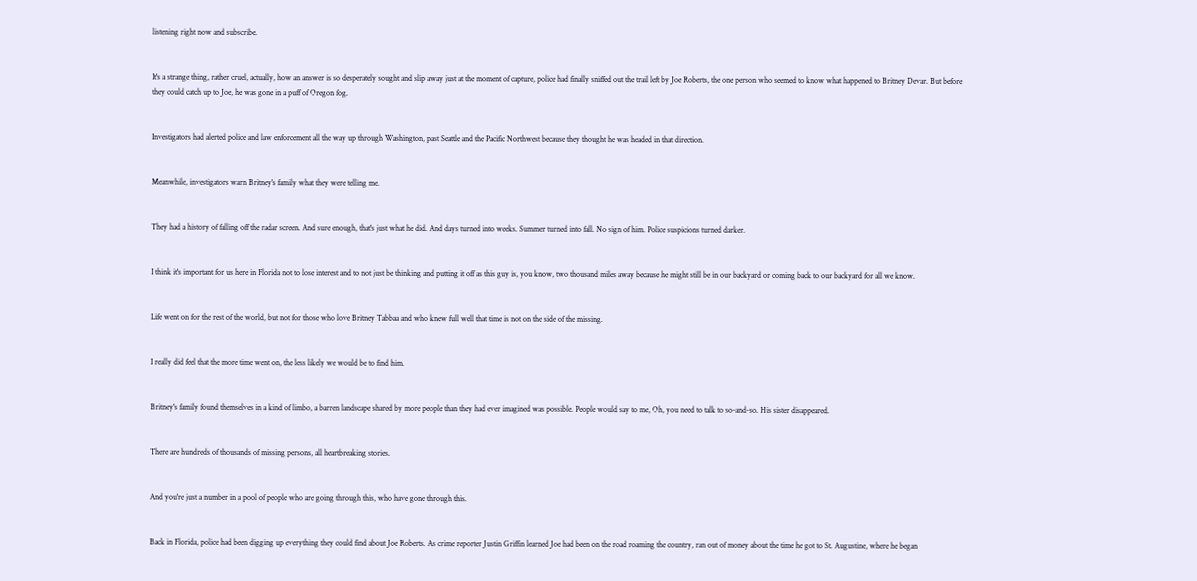listening right now and subscribe.


It's a strange thing, rather cruel, actually, how an answer is so desperately sought and slip away just at the moment of capture, police had finally sniffed out the trail left by Joe Roberts, the one person who seemed to know what happened to Britney Devar. But before they could catch up to Joe, he was gone in a puff of Oregon fog.


Investigators had alerted police and law enforcement all the way up through Washington, past Seattle and the Pacific Northwest because they thought he was headed in that direction.


Meanwhile, investigators warn Britney's family what they were telling me.


They had a history of falling off the radar screen. And sure enough, that's just what he did. And days turned into weeks. Summer turned into fall. No sign of him. Police suspicions turned darker.


I think it's important for us here in Florida not to lose interest and to not just be thinking and putting it off as this guy is, you know, two thousand miles away because he might still be in our backyard or coming back to our backyard for all we know.


Life went on for the rest of the world, but not for those who love Britney Tabbaa and who knew full well that time is not on the side of the missing.


I really did feel that the more time went on, the less likely we would be to find him.


Britney's family found themselves in a kind of limbo, a barren landscape shared by more people than they had ever imagined was possible. People would say to me, Oh, you need to talk to so-and-so. His sister disappeared.


There are hundreds of thousands of missing persons, all heartbreaking stories.


And you're just a number in a pool of people who are going through this, who have gone through this.


Back in Florida, police had been digging up everything they could find about Joe Roberts. As crime reporter Justin Griffin learned Joe had been on the road roaming the country, ran out of money about the time he got to St. Augustine, where he began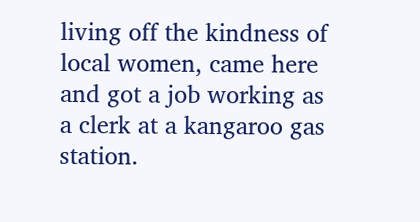living off the kindness of local women, came here and got a job working as a clerk at a kangaroo gas station.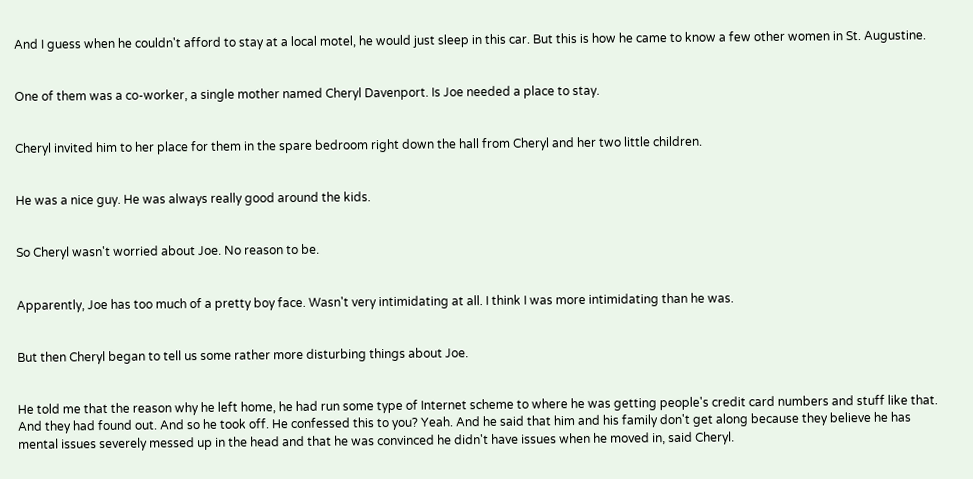And I guess when he couldn't afford to stay at a local motel, he would just sleep in this car. But this is how he came to know a few other women in St. Augustine.


One of them was a co-worker, a single mother named Cheryl Davenport. Is Joe needed a place to stay.


Cheryl invited him to her place for them in the spare bedroom right down the hall from Cheryl and her two little children.


He was a nice guy. He was always really good around the kids.


So Cheryl wasn't worried about Joe. No reason to be.


Apparently, Joe has too much of a pretty boy face. Wasn't very intimidating at all. I think I was more intimidating than he was.


But then Cheryl began to tell us some rather more disturbing things about Joe.


He told me that the reason why he left home, he had run some type of Internet scheme to where he was getting people's credit card numbers and stuff like that. And they had found out. And so he took off. He confessed this to you? Yeah. And he said that him and his family don't get along because they believe he has mental issues severely messed up in the head and that he was convinced he didn't have issues when he moved in, said Cheryl.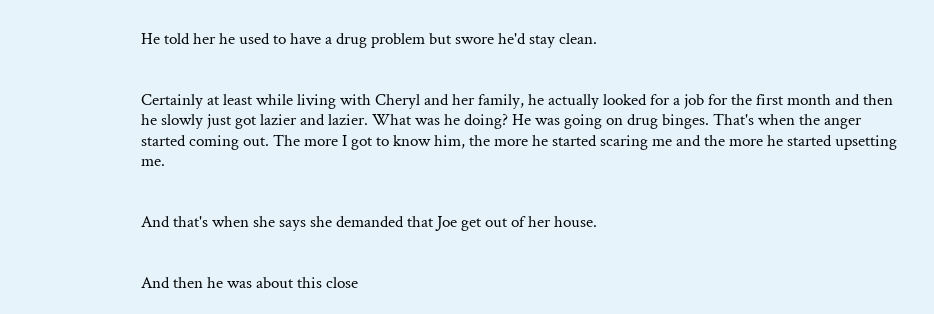He told her he used to have a drug problem but swore he'd stay clean.


Certainly at least while living with Cheryl and her family, he actually looked for a job for the first month and then he slowly just got lazier and lazier. What was he doing? He was going on drug binges. That's when the anger started coming out. The more I got to know him, the more he started scaring me and the more he started upsetting me.


And that's when she says she demanded that Joe get out of her house.


And then he was about this close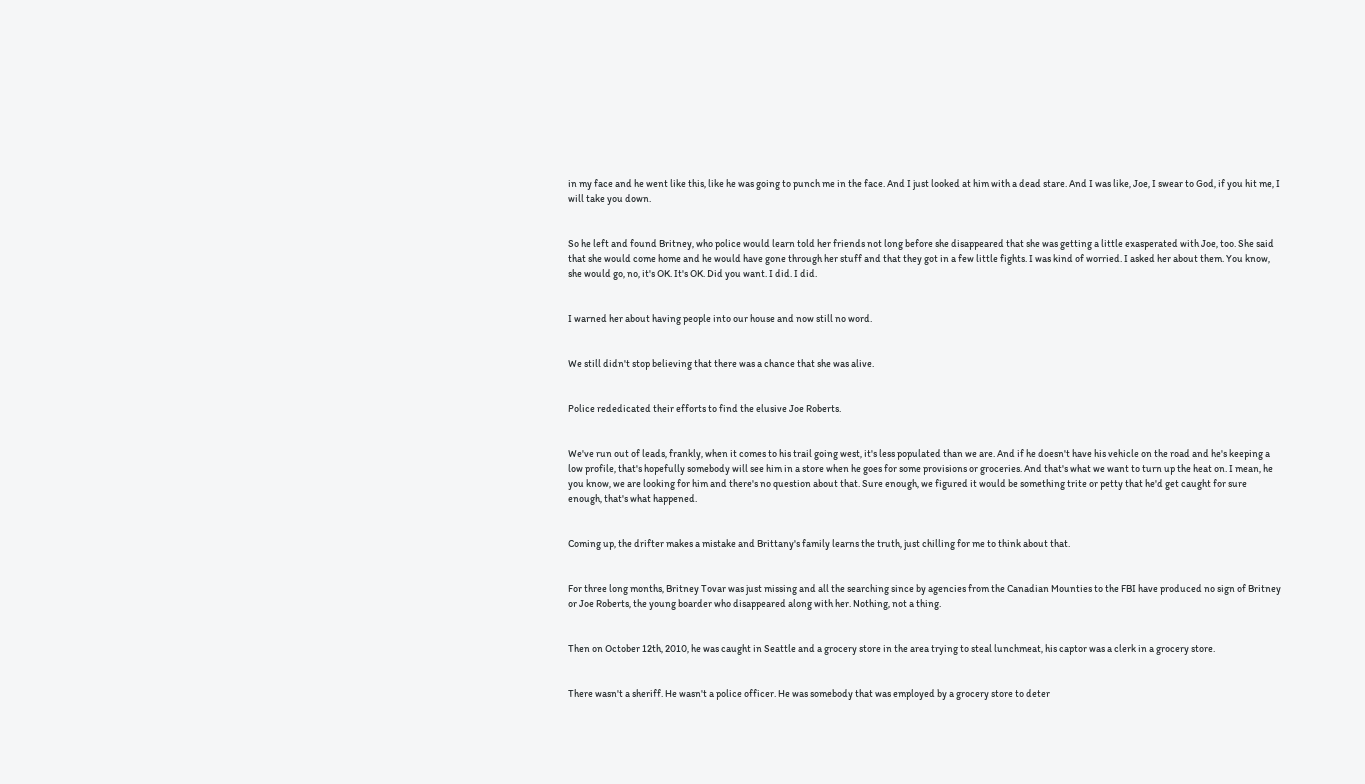in my face and he went like this, like he was going to punch me in the face. And I just looked at him with a dead stare. And I was like, Joe, I swear to God, if you hit me, I will take you down.


So he left and found Britney, who police would learn told her friends not long before she disappeared that she was getting a little exasperated with Joe, too. She said that she would come home and he would have gone through her stuff and that they got in a few little fights. I was kind of worried. I asked her about them. You know, she would go, no, it's OK. It's OK. Did you want. I did. I did.


I warned her about having people into our house and now still no word.


We still didn't stop believing that there was a chance that she was alive.


Police rededicated their efforts to find the elusive Joe Roberts.


We've run out of leads, frankly, when it comes to his trail going west, it's less populated than we are. And if he doesn't have his vehicle on the road and he's keeping a low profile, that's hopefully somebody will see him in a store when he goes for some provisions or groceries. And that's what we want to turn up the heat on. I mean, he you know, we are looking for him and there's no question about that. Sure enough, we figured it would be something trite or petty that he'd get caught for sure enough, that's what happened.


Coming up, the drifter makes a mistake and Brittany's family learns the truth, just chilling for me to think about that.


For three long months, Britney Tovar was just missing and all the searching since by agencies from the Canadian Mounties to the FBI have produced no sign of Britney or Joe Roberts, the young boarder who disappeared along with her. Nothing, not a thing.


Then on October 12th, 2010, he was caught in Seattle and a grocery store in the area trying to steal lunchmeat, his captor was a clerk in a grocery store.


There wasn't a sheriff. He wasn't a police officer. He was somebody that was employed by a grocery store to deter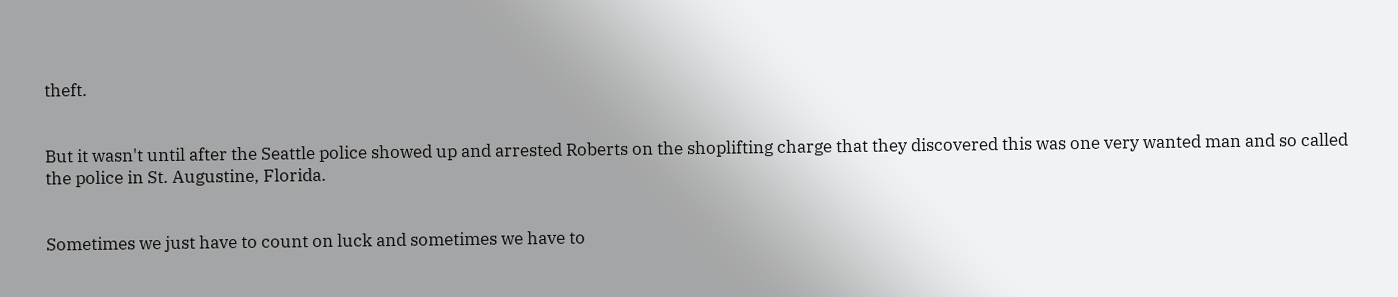theft.


But it wasn't until after the Seattle police showed up and arrested Roberts on the shoplifting charge that they discovered this was one very wanted man and so called the police in St. Augustine, Florida.


Sometimes we just have to count on luck and sometimes we have to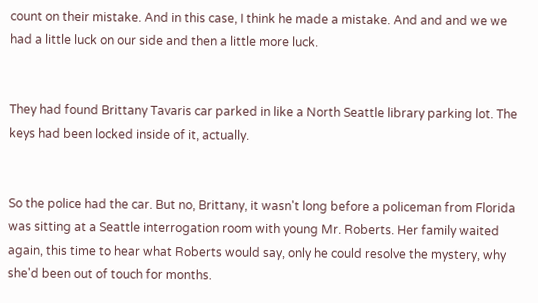count on their mistake. And in this case, I think he made a mistake. And and and we we had a little luck on our side and then a little more luck.


They had found Brittany Tavaris car parked in like a North Seattle library parking lot. The keys had been locked inside of it, actually.


So the police had the car. But no, Brittany, it wasn't long before a policeman from Florida was sitting at a Seattle interrogation room with young Mr. Roberts. Her family waited again, this time to hear what Roberts would say, only he could resolve the mystery, why she'd been out of touch for months.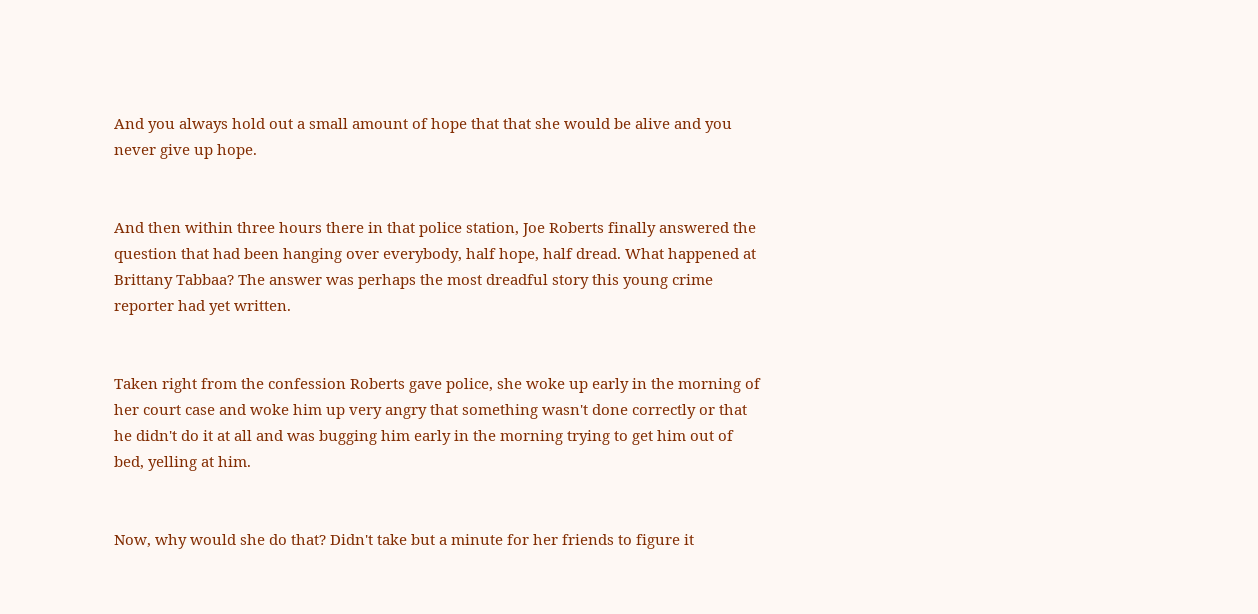And you always hold out a small amount of hope that that she would be alive and you never give up hope.


And then within three hours there in that police station, Joe Roberts finally answered the question that had been hanging over everybody, half hope, half dread. What happened at Brittany Tabbaa? The answer was perhaps the most dreadful story this young crime reporter had yet written.


Taken right from the confession Roberts gave police, she woke up early in the morning of her court case and woke him up very angry that something wasn't done correctly or that he didn't do it at all and was bugging him early in the morning trying to get him out of bed, yelling at him.


Now, why would she do that? Didn't take but a minute for her friends to figure it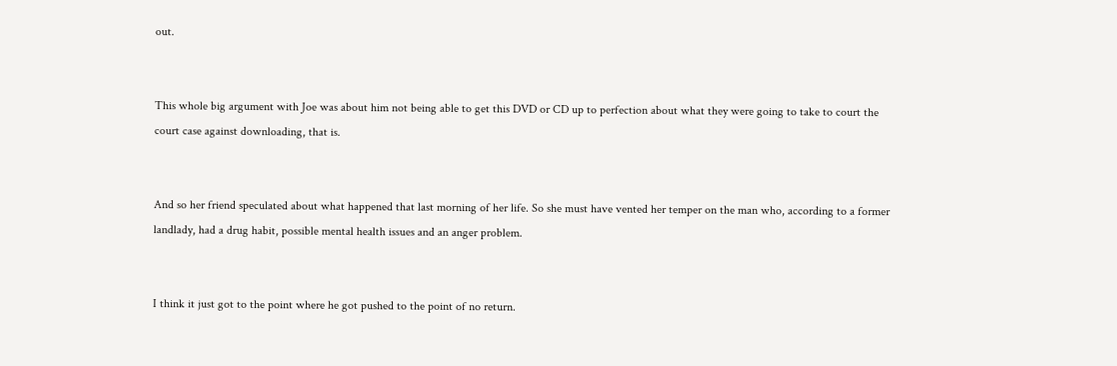out.


This whole big argument with Joe was about him not being able to get this DVD or CD up to perfection about what they were going to take to court the court case against downloading, that is.


And so her friend speculated about what happened that last morning of her life. So she must have vented her temper on the man who, according to a former landlady, had a drug habit, possible mental health issues and an anger problem.


I think it just got to the point where he got pushed to the point of no return.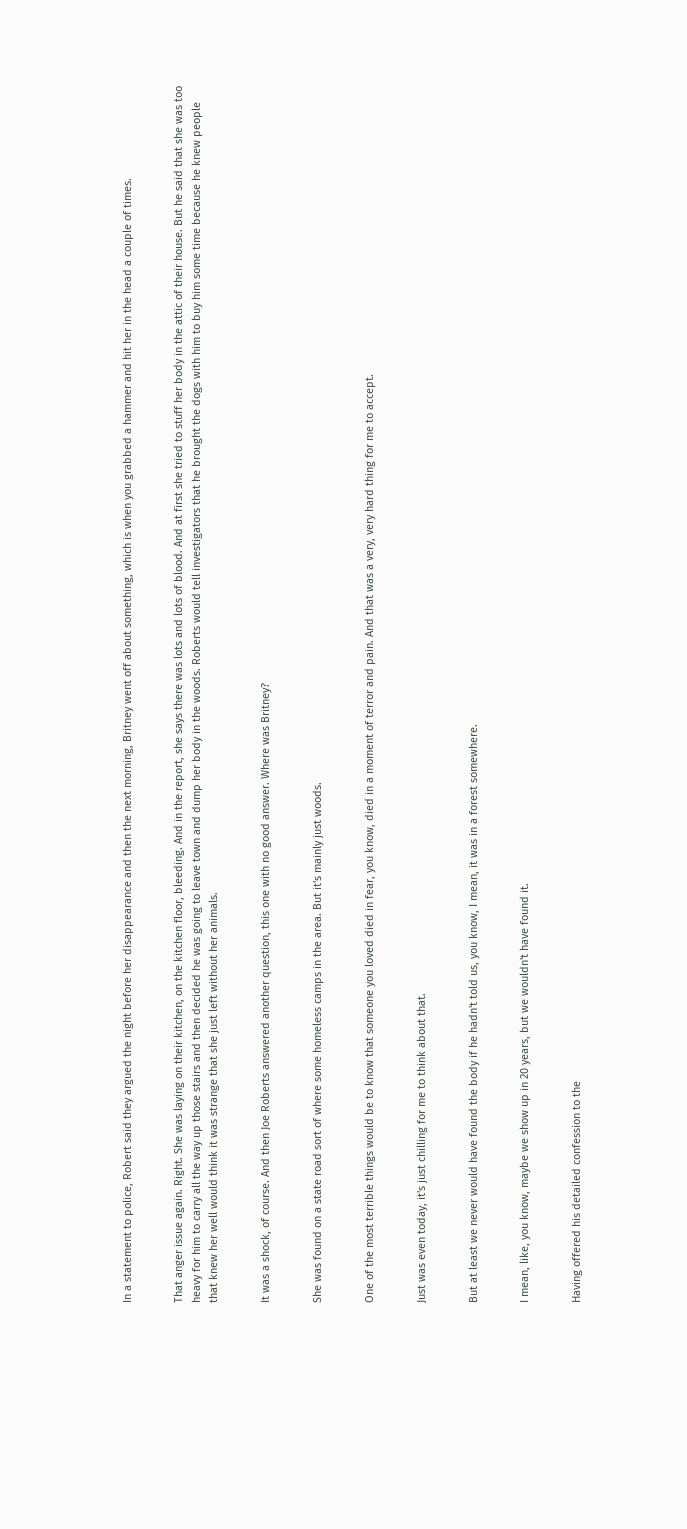In a statement to police, Robert said they argued the night before her disappearance and then the next morning, Britney went off about something, which is when you grabbed a hammer and hit her in the head a couple of times.


That anger issue again. Right. She was laying on their kitchen, on the kitchen floor, bleeding. And in the report, she says there was lots and lots of blood. And at first she tried to stuff her body in the attic of their house. But he said that she was too heavy for him to carry all the way up those stairs and then decided he was going to leave town and dump her body in the woods. Roberts would tell investigators that he brought the dogs with him to buy him some time because he knew people that knew her well would think it was strange that she just left without her animals.


It was a shock, of course. And then Joe Roberts answered another question, this one with no good answer. Where was Britney?


She was found on a state road sort of where some homeless camps in the area. But it's mainly just woods.


One of the most terrible things would be to know that someone you loved died in fear, you know, died in a moment of terror and pain. And that was a very, very hard thing for me to accept.


Just was even today, it's just chilling for me to think about that.


But at least we never would have found the body if he hadn't told us, you know, I mean, it was in a forest somewhere.


I mean, like, you know, maybe we show up in 20 years, but we wouldn't have found it.


Having offered his detailed confession to the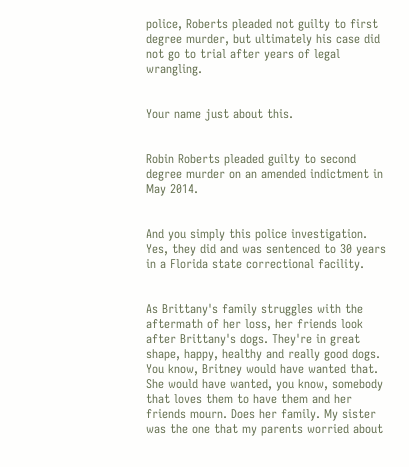police, Roberts pleaded not guilty to first degree murder, but ultimately his case did not go to trial after years of legal wrangling.


Your name just about this.


Robin Roberts pleaded guilty to second degree murder on an amended indictment in May 2014.


And you simply this police investigation. Yes, they did and was sentenced to 30 years in a Florida state correctional facility.


As Brittany's family struggles with the aftermath of her loss, her friends look after Brittany's dogs. They're in great shape, happy, healthy and really good dogs. You know, Britney would have wanted that. She would have wanted, you know, somebody that loves them to have them and her friends mourn. Does her family. My sister was the one that my parents worried about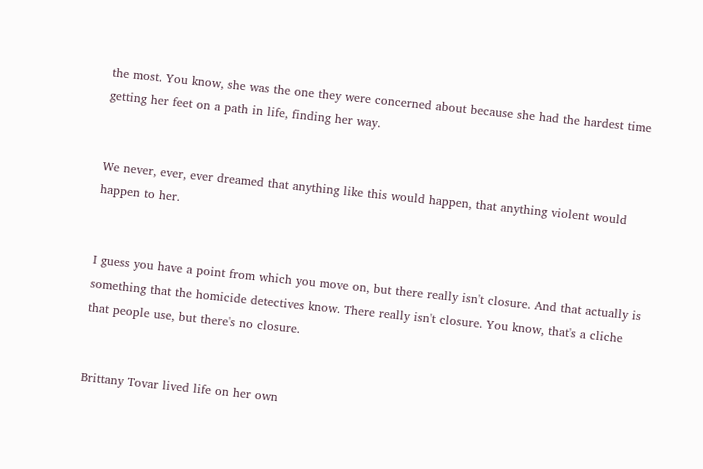the most. You know, she was the one they were concerned about because she had the hardest time getting her feet on a path in life, finding her way.


We never, ever, ever dreamed that anything like this would happen, that anything violent would happen to her.


I guess you have a point from which you move on, but there really isn't closure. And that actually is something that the homicide detectives know. There really isn't closure. You know, that's a cliche that people use, but there's no closure.


Brittany Tovar lived life on her own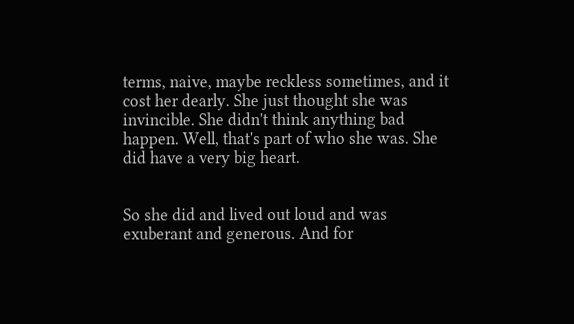terms, naive, maybe reckless sometimes, and it cost her dearly. She just thought she was invincible. She didn't think anything bad happen. Well, that's part of who she was. She did have a very big heart.


So she did and lived out loud and was exuberant and generous. And for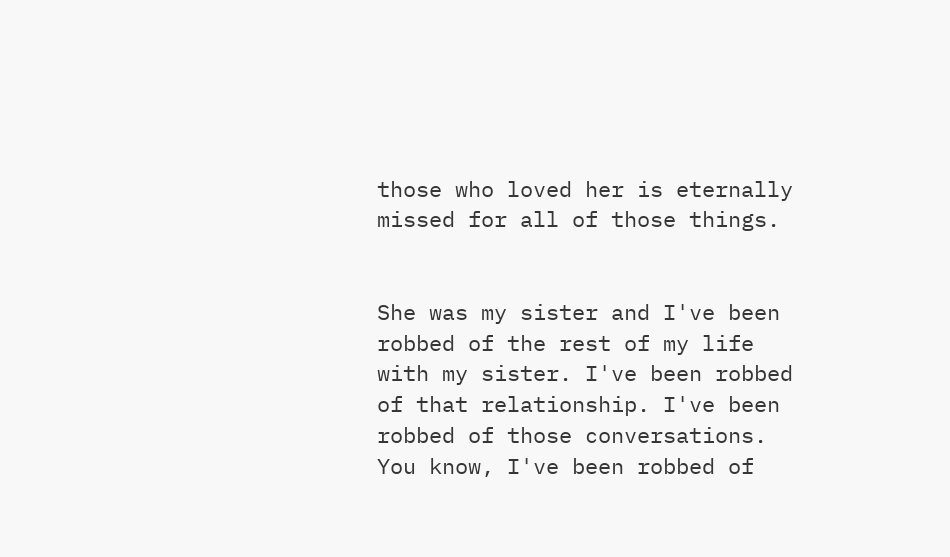those who loved her is eternally missed for all of those things.


She was my sister and I've been robbed of the rest of my life with my sister. I've been robbed of that relationship. I've been robbed of those conversations. You know, I've been robbed of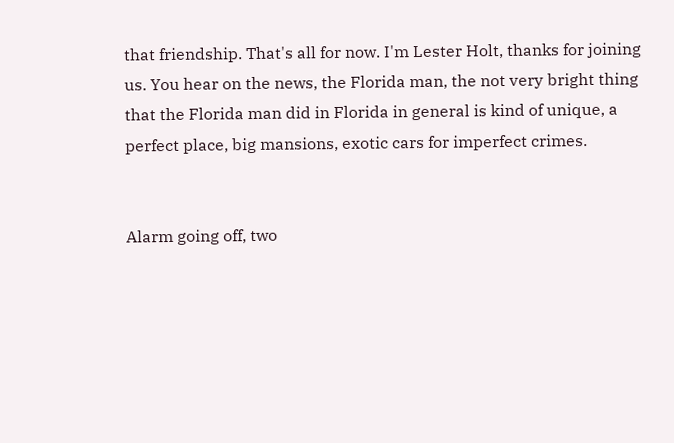that friendship. That's all for now. I'm Lester Holt, thanks for joining us. You hear on the news, the Florida man, the not very bright thing that the Florida man did in Florida in general is kind of unique, a perfect place, big mansions, exotic cars for imperfect crimes.


Alarm going off, two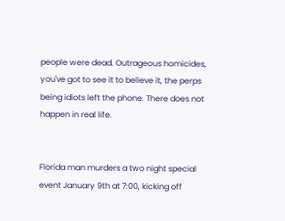people were dead. Outrageous homicides, you've got to see it to believe it, the perps being idiots left the phone. There does not happen in real life.


Florida man murders a two night special event January 9th at 7:00, kicking off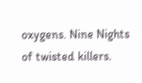oxygens. Nine Nights of twisted killers.